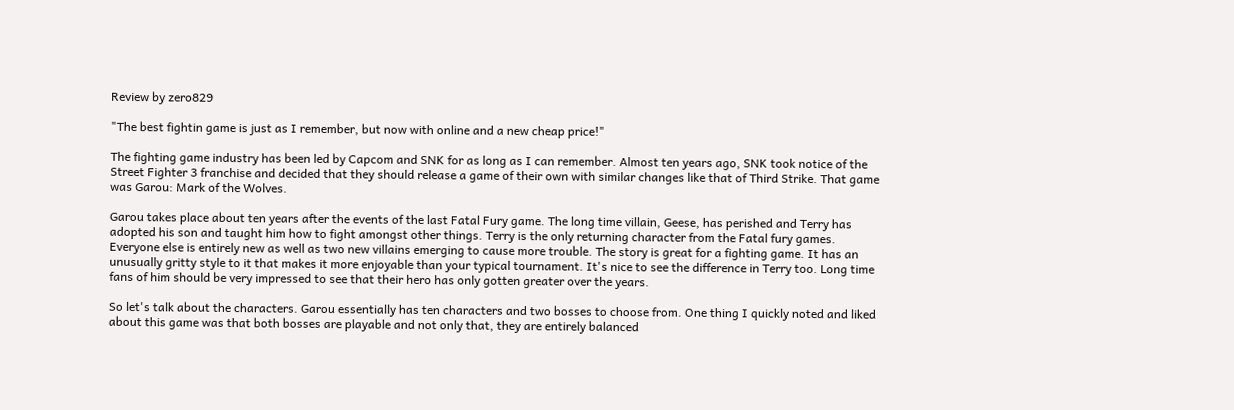Review by zero829

"The best fightin game is just as I remember, but now with online and a new cheap price!"

The fighting game industry has been led by Capcom and SNK for as long as I can remember. Almost ten years ago, SNK took notice of the Street Fighter 3 franchise and decided that they should release a game of their own with similar changes like that of Third Strike. That game was Garou: Mark of the Wolves.

Garou takes place about ten years after the events of the last Fatal Fury game. The long time villain, Geese, has perished and Terry has adopted his son and taught him how to fight amongst other things. Terry is the only returning character from the Fatal fury games. Everyone else is entirely new as well as two new villains emerging to cause more trouble. The story is great for a fighting game. It has an unusually gritty style to it that makes it more enjoyable than your typical tournament. It's nice to see the difference in Terry too. Long time fans of him should be very impressed to see that their hero has only gotten greater over the years.

So let's talk about the characters. Garou essentially has ten characters and two bosses to choose from. One thing I quickly noted and liked about this game was that both bosses are playable and not only that, they are entirely balanced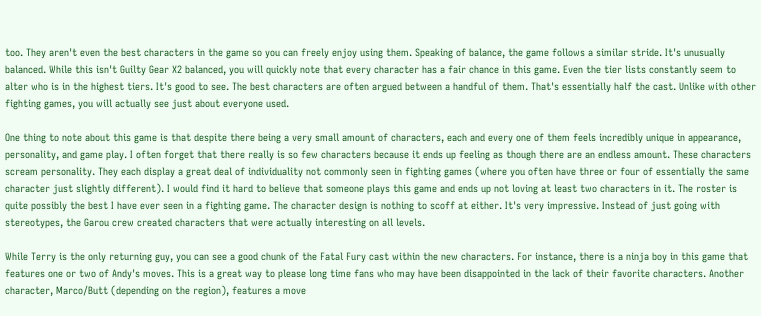too. They aren't even the best characters in the game so you can freely enjoy using them. Speaking of balance, the game follows a similar stride. It's unusually balanced. While this isn't Guilty Gear X2 balanced, you will quickly note that every character has a fair chance in this game. Even the tier lists constantly seem to alter who is in the highest tiers. It's good to see. The best characters are often argued between a handful of them. That's essentially half the cast. Unlike with other fighting games, you will actually see just about everyone used.

One thing to note about this game is that despite there being a very small amount of characters, each and every one of them feels incredibly unique in appearance, personality, and game play. I often forget that there really is so few characters because it ends up feeling as though there are an endless amount. These characters scream personality. They each display a great deal of individuality not commonly seen in fighting games (where you often have three or four of essentially the same character just slightly different). I would find it hard to believe that someone plays this game and ends up not loving at least two characters in it. The roster is quite possibly the best I have ever seen in a fighting game. The character design is nothing to scoff at either. It's very impressive. Instead of just going with stereotypes, the Garou crew created characters that were actually interesting on all levels.

While Terry is the only returning guy, you can see a good chunk of the Fatal Fury cast within the new characters. For instance, there is a ninja boy in this game that features one or two of Andy's moves. This is a great way to please long time fans who may have been disappointed in the lack of their favorite characters. Another character, Marco/Butt (depending on the region), features a move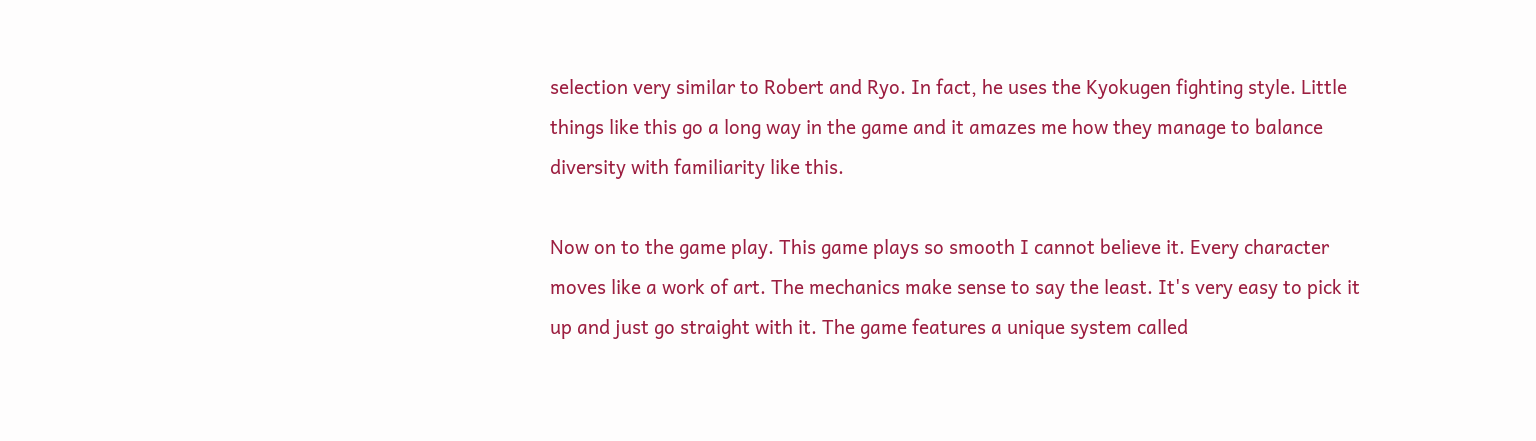selection very similar to Robert and Ryo. In fact, he uses the Kyokugen fighting style. Little things like this go a long way in the game and it amazes me how they manage to balance diversity with familiarity like this.

Now on to the game play. This game plays so smooth I cannot believe it. Every character moves like a work of art. The mechanics make sense to say the least. It's very easy to pick it up and just go straight with it. The game features a unique system called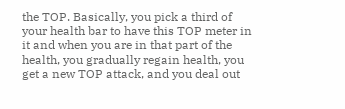the TOP. Basically, you pick a third of your health bar to have this TOP meter in it and when you are in that part of the health, you gradually regain health, you get a new TOP attack, and you deal out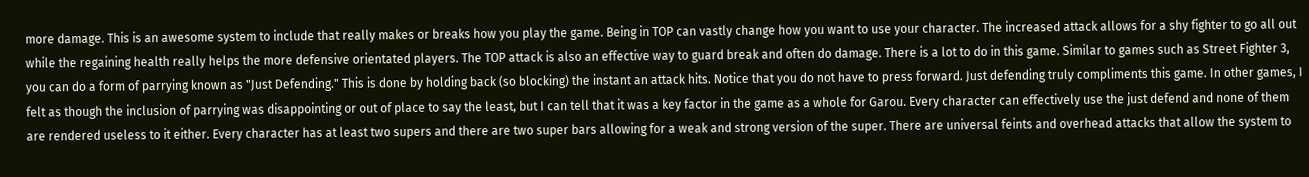more damage. This is an awesome system to include that really makes or breaks how you play the game. Being in TOP can vastly change how you want to use your character. The increased attack allows for a shy fighter to go all out while the regaining health really helps the more defensive orientated players. The TOP attack is also an effective way to guard break and often do damage. There is a lot to do in this game. Similar to games such as Street Fighter 3, you can do a form of parrying known as "Just Defending." This is done by holding back (so blocking) the instant an attack hits. Notice that you do not have to press forward. Just defending truly compliments this game. In other games, I felt as though the inclusion of parrying was disappointing or out of place to say the least, but I can tell that it was a key factor in the game as a whole for Garou. Every character can effectively use the just defend and none of them are rendered useless to it either. Every character has at least two supers and there are two super bars allowing for a weak and strong version of the super. There are universal feints and overhead attacks that allow the system to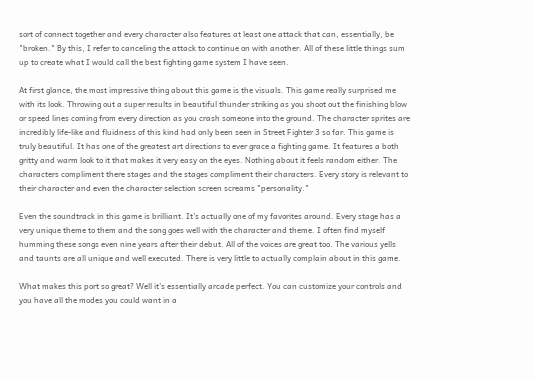sort of connect together and every character also features at least one attack that can, essentially, be "broken." By this, I refer to canceling the attack to continue on with another. All of these little things sum up to create what I would call the best fighting game system I have seen.

At first glance, the most impressive thing about this game is the visuals. This game really surprised me with its look. Throwing out a super results in beautiful thunder striking as you shoot out the finishing blow or speed lines coming from every direction as you crash someone into the ground. The character sprites are incredibly life-like and fluidness of this kind had only been seen in Street Fighter 3 so far. This game is truly beautiful. It has one of the greatest art directions to ever grace a fighting game. It features a both gritty and warm look to it that makes it very easy on the eyes. Nothing about it feels random either. The characters compliment there stages and the stages compliment their characters. Every story is relevant to their character and even the character selection screen screams "personality."

Even the soundtrack in this game is brilliant. It's actually one of my favorites around. Every stage has a very unique theme to them and the song goes well with the character and theme. I often find myself humming these songs even nine years after their debut. All of the voices are great too. The various yells and taunts are all unique and well executed. There is very little to actually complain about in this game.

What makes this port so great? Well it's essentially arcade perfect. You can customize your controls and you have all the modes you could want in a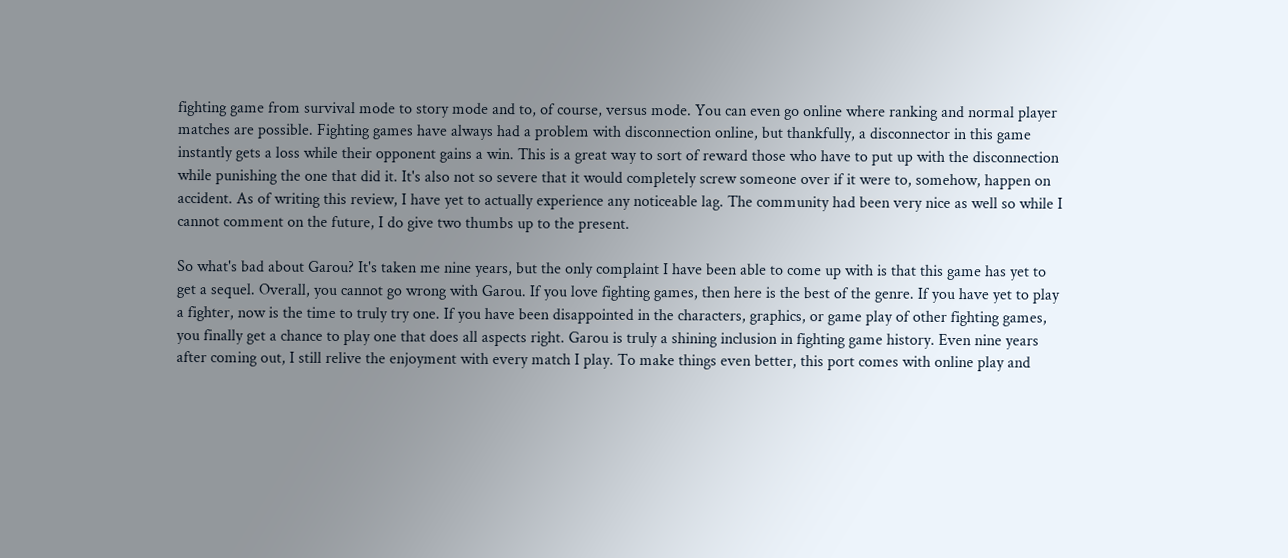fighting game from survival mode to story mode and to, of course, versus mode. You can even go online where ranking and normal player matches are possible. Fighting games have always had a problem with disconnection online, but thankfully, a disconnector in this game instantly gets a loss while their opponent gains a win. This is a great way to sort of reward those who have to put up with the disconnection while punishing the one that did it. It's also not so severe that it would completely screw someone over if it were to, somehow, happen on accident. As of writing this review, I have yet to actually experience any noticeable lag. The community had been very nice as well so while I cannot comment on the future, I do give two thumbs up to the present.

So what's bad about Garou? It's taken me nine years, but the only complaint I have been able to come up with is that this game has yet to get a sequel. Overall, you cannot go wrong with Garou. If you love fighting games, then here is the best of the genre. If you have yet to play a fighter, now is the time to truly try one. If you have been disappointed in the characters, graphics, or game play of other fighting games, you finally get a chance to play one that does all aspects right. Garou is truly a shining inclusion in fighting game history. Even nine years after coming out, I still relive the enjoyment with every match I play. To make things even better, this port comes with online play and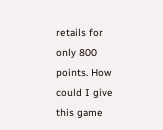retails for only 800 points. How could I give this game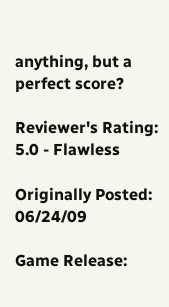anything, but a perfect score?

Reviewer's Rating:   5.0 - Flawless

Originally Posted: 06/24/09

Game Release: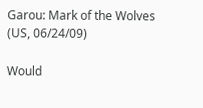Garou: Mark of the Wolves (US, 06/24/09)

Would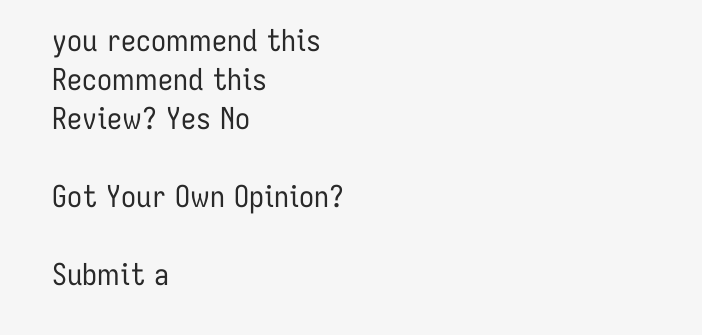you recommend this
Recommend this
Review? Yes No

Got Your Own Opinion?

Submit a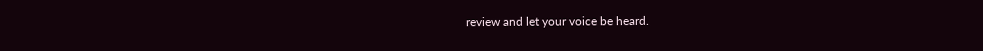review and let your voice be heard.